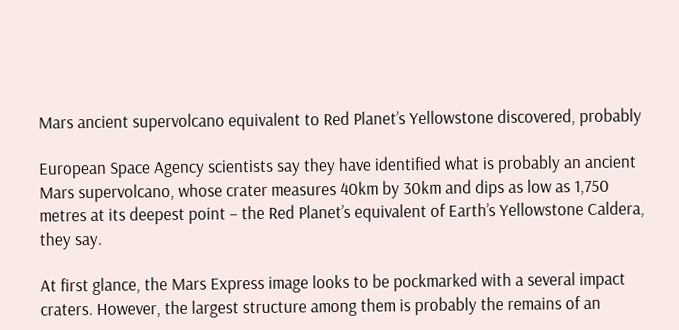Mars ancient supervolcano equivalent to Red Planet’s Yellowstone discovered, probably

European Space Agency scientists say they have identified what is probably an ancient Mars supervolcano, whose crater measures 40km by 30km and dips as low as 1,750 metres at its deepest point – the Red Planet’s equivalent of Earth’s Yellowstone Caldera, they say.

At first glance, the Mars Express image looks to be pockmarked with a several impact craters. However, the largest structure among them is probably the remains of an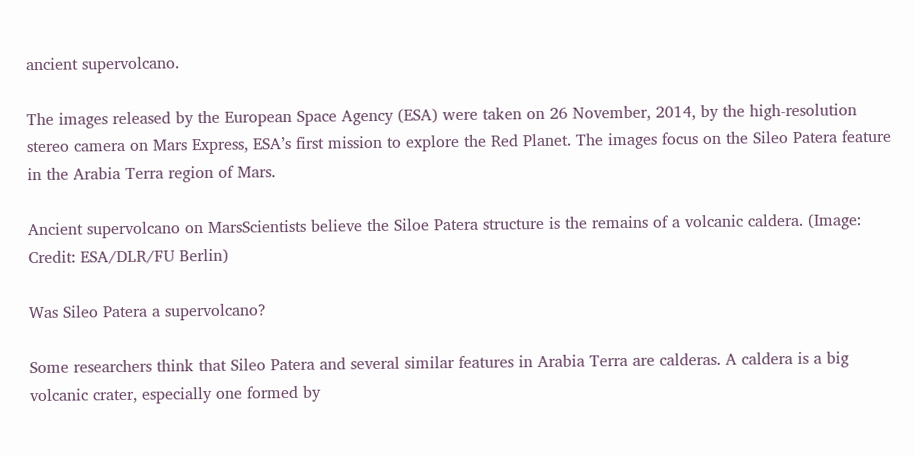ancient supervolcano.

The images released by the European Space Agency (ESA) were taken on 26 November, 2014, by the high-resolution stereo camera on Mars Express, ESA’s first mission to explore the Red Planet. The images focus on the Sileo Patera feature in the Arabia Terra region of Mars.

Ancient supervolcano on MarsScientists believe the Siloe Patera structure is the remains of a volcanic caldera. (Image: Credit: ESA/DLR/FU Berlin)

Was Sileo Patera a supervolcano?

Some researchers think that Sileo Patera and several similar features in Arabia Terra are calderas. A caldera is a big volcanic crater, especially one formed by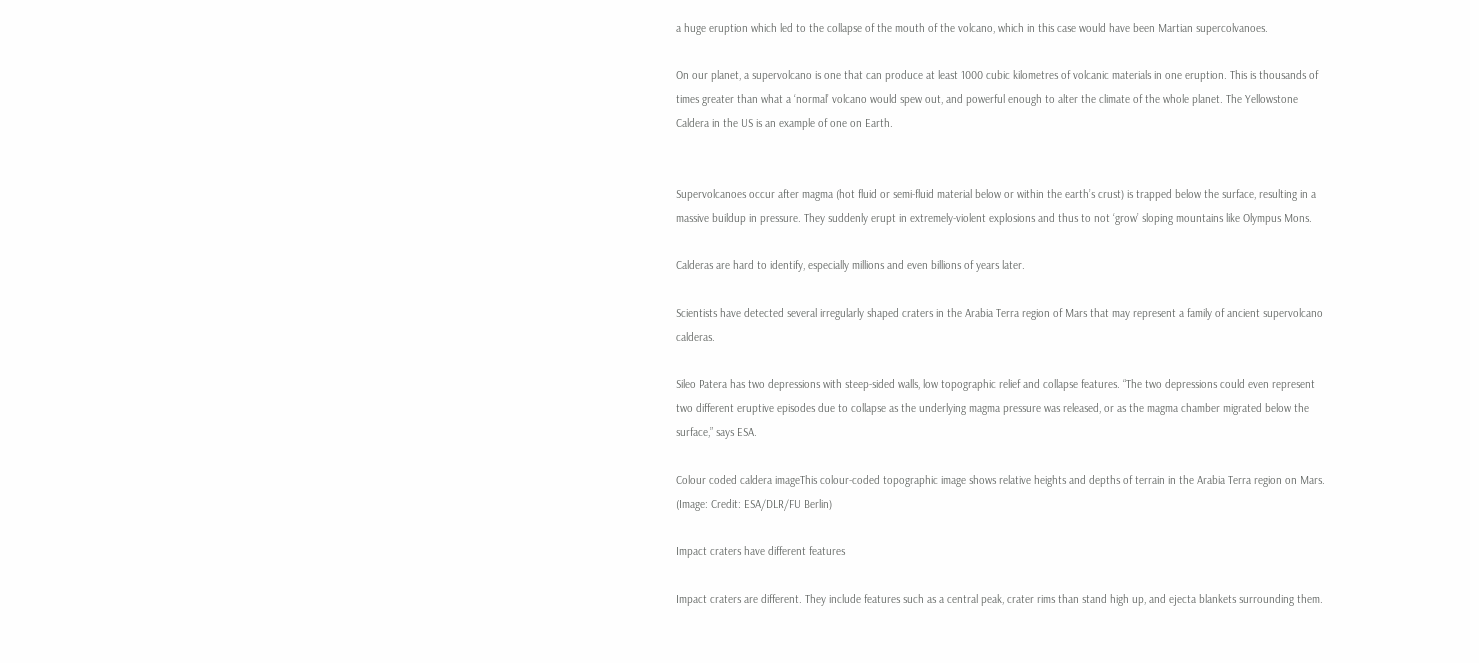a huge eruption which led to the collapse of the mouth of the volcano, which in this case would have been Martian supercolvanoes.

On our planet, a supervolcano is one that can produce at least 1000 cubic kilometres of volcanic materials in one eruption. This is thousands of times greater than what a ‘normal’ volcano would spew out, and powerful enough to alter the climate of the whole planet. The Yellowstone Caldera in the US is an example of one on Earth.


Supervolcanoes occur after magma (hot fluid or semi-fluid material below or within the earth’s crust) is trapped below the surface, resulting in a massive buildup in pressure. They suddenly erupt in extremely-violent explosions and thus to not ‘grow’ sloping mountains like Olympus Mons.

Calderas are hard to identify, especially millions and even billions of years later.

Scientists have detected several irregularly shaped craters in the Arabia Terra region of Mars that may represent a family of ancient supervolcano calderas.

Sileo Patera has two depressions with steep-sided walls, low topographic relief and collapse features. “The two depressions could even represent two different eruptive episodes due to collapse as the underlying magma pressure was released, or as the magma chamber migrated below the surface,” says ESA.

Colour coded caldera imageThis colour-coded topographic image shows relative heights and depths of terrain in the Arabia Terra region on Mars. (Image: Credit: ESA/DLR/FU Berlin)

Impact craters have different features

Impact craters are different. They include features such as a central peak, crater rims than stand high up, and ejecta blankets surrounding them.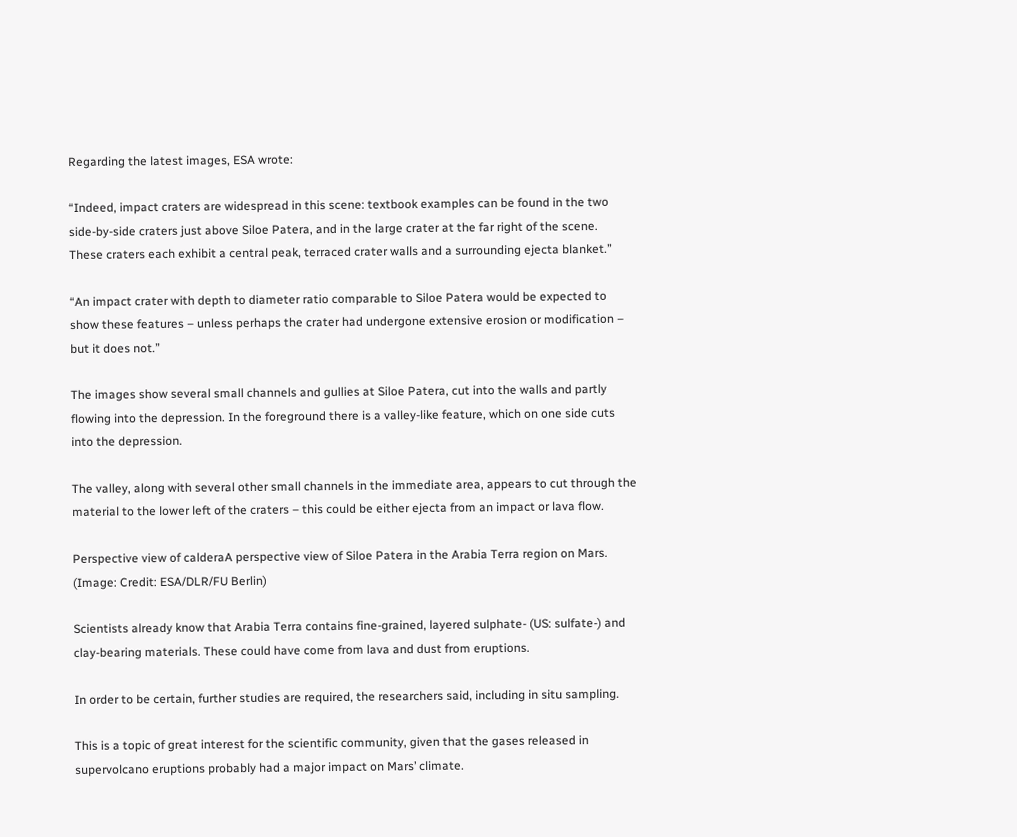Regarding the latest images, ESA wrote:

“Indeed, impact craters are widespread in this scene: textbook examples can be found in the two side-by-side craters just above Siloe Patera, and in the large crater at the far right of the scene. These craters each exhibit a central peak, terraced crater walls and a surrounding ejecta blanket.”

“An impact crater with depth to diameter ratio comparable to Siloe Patera would be expected to show these features – unless perhaps the crater had undergone extensive erosion or modification – but it does not.”

The images show several small channels and gullies at Siloe Patera, cut into the walls and partly flowing into the depression. In the foreground there is a valley-like feature, which on one side cuts into the depression.

The valley, along with several other small channels in the immediate area, appears to cut through the material to the lower left of the craters – this could be either ejecta from an impact or lava flow.

Perspective view of calderaA perspective view of Siloe Patera in the Arabia Terra region on Mars. (Image: Credit: ESA/DLR/FU Berlin)

Scientists already know that Arabia Terra contains fine-grained, layered sulphate- (US: sulfate-) and clay-bearing materials. These could have come from lava and dust from eruptions.

In order to be certain, further studies are required, the researchers said, including in situ sampling.

This is a topic of great interest for the scientific community, given that the gases released in supervolcano eruptions probably had a major impact on Mars’ climate.